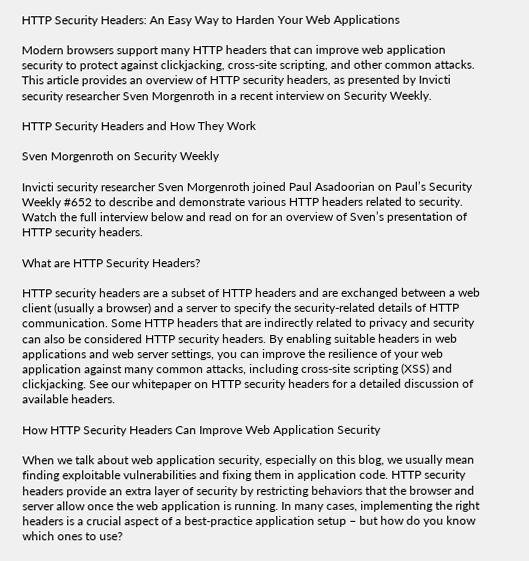HTTP Security Headers: An Easy Way to Harden Your Web Applications

Modern browsers support many HTTP headers that can improve web application security to protect against clickjacking, cross-site scripting, and other common attacks. This article provides an overview of HTTP security headers, as presented by Invicti security researcher Sven Morgenroth in a recent interview on Security Weekly.

HTTP Security Headers and How They Work

Sven Morgenroth on Security Weekly

Invicti security researcher Sven Morgenroth joined Paul Asadoorian on Paul’s Security Weekly #652 to describe and demonstrate various HTTP headers related to security. Watch the full interview below and read on for an overview of Sven’s presentation of HTTP security headers.

What are HTTP Security Headers?

HTTP security headers are a subset of HTTP headers and are exchanged between a web client (usually a browser) and a server to specify the security-related details of HTTP communication. Some HTTP headers that are indirectly related to privacy and security can also be considered HTTP security headers. By enabling suitable headers in web applications and web server settings, you can improve the resilience of your web application against many common attacks, including cross-site scripting (XSS) and clickjacking. See our whitepaper on HTTP security headers for a detailed discussion of available headers.

How HTTP Security Headers Can Improve Web Application Security

When we talk about web application security, especially on this blog, we usually mean finding exploitable vulnerabilities and fixing them in application code. HTTP security headers provide an extra layer of security by restricting behaviors that the browser and server allow once the web application is running. In many cases, implementing the right headers is a crucial aspect of a best-practice application setup – but how do you know which ones to use?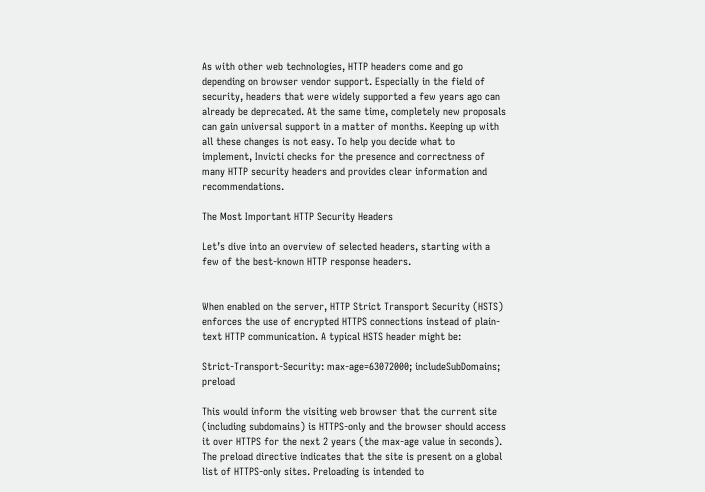As with other web technologies, HTTP headers come and go depending on browser vendor support. Especially in the field of security, headers that were widely supported a few years ago can already be deprecated. At the same time, completely new proposals can gain universal support in a matter of months. Keeping up with all these changes is not easy. To help you decide what to implement, Invicti checks for the presence and correctness of many HTTP security headers and provides clear information and recommendations.

The Most Important HTTP Security Headers

Let’s dive into an overview of selected headers, starting with a few of the best-known HTTP response headers.


When enabled on the server, HTTP Strict Transport Security (HSTS) enforces the use of encrypted HTTPS connections instead of plain-text HTTP communication. A typical HSTS header might be:

Strict-Transport-Security: max-age=63072000; includeSubDomains; preload

This would inform the visiting web browser that the current site (including subdomains) is HTTPS-only and the browser should access it over HTTPS for the next 2 years (the max-age value in seconds). The preload directive indicates that the site is present on a global list of HTTPS-only sites. Preloading is intended to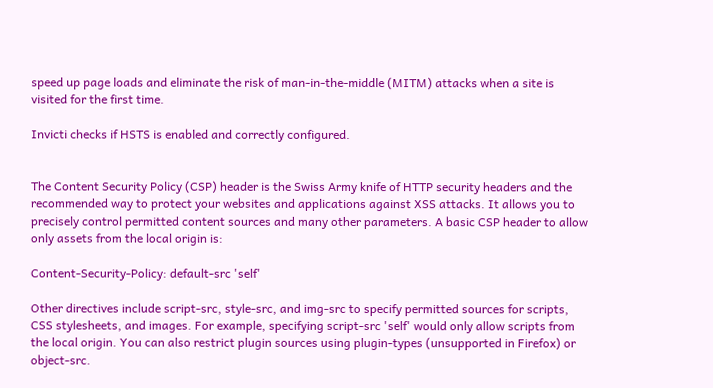speed up page loads and eliminate the risk of man-in-the-middle (MITM) attacks when a site is visited for the first time.

Invicti checks if HSTS is enabled and correctly configured.


The Content Security Policy (CSP) header is the Swiss Army knife of HTTP security headers and the recommended way to protect your websites and applications against XSS attacks. It allows you to precisely control permitted content sources and many other parameters. A basic CSP header to allow only assets from the local origin is:

Content-Security-Policy: default-src 'self'

Other directives include script-src, style-src, and img-src to specify permitted sources for scripts, CSS stylesheets, and images. For example, specifying script-src 'self' would only allow scripts from the local origin. You can also restrict plugin sources using plugin-types (unsupported in Firefox) or object-src.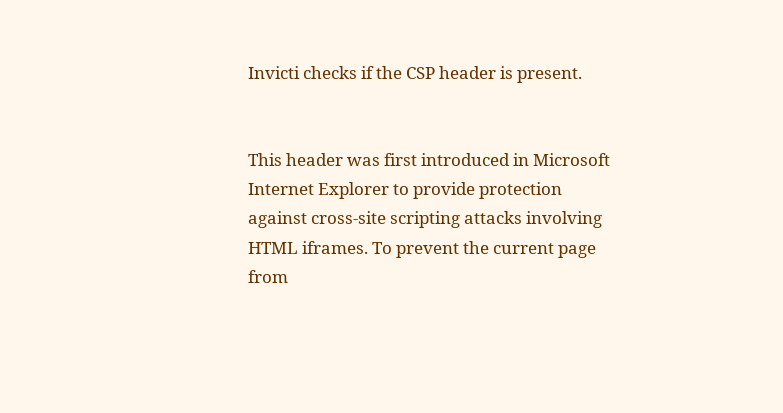Invicti checks if the CSP header is present.


This header was first introduced in Microsoft Internet Explorer to provide protection against cross-site scripting attacks involving HTML iframes. To prevent the current page from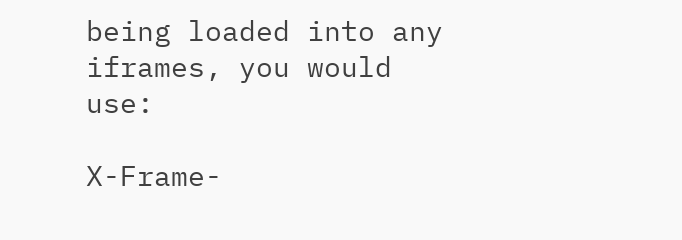being loaded into any iframes, you would use:

X-Frame-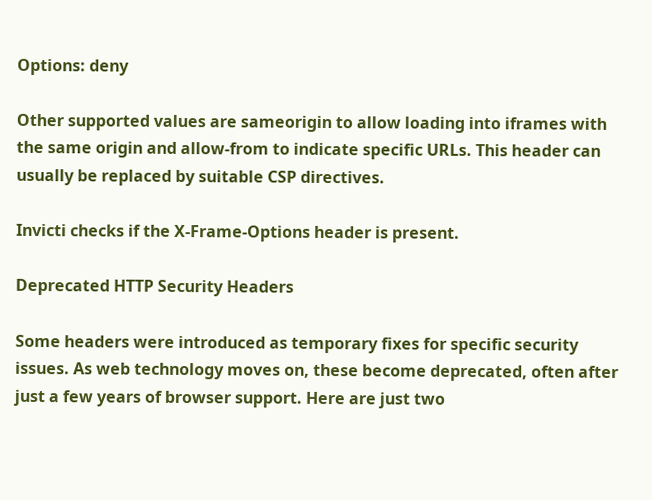Options: deny

Other supported values are sameorigin to allow loading into iframes with the same origin and allow-from to indicate specific URLs. This header can usually be replaced by suitable CSP directives.

Invicti checks if the X-Frame-Options header is present.

Deprecated HTTP Security Headers

Some headers were introduced as temporary fixes for specific security issues. As web technology moves on, these become deprecated, often after just a few years of browser support. Here are just two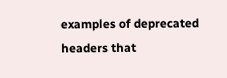examples of deprecated headers that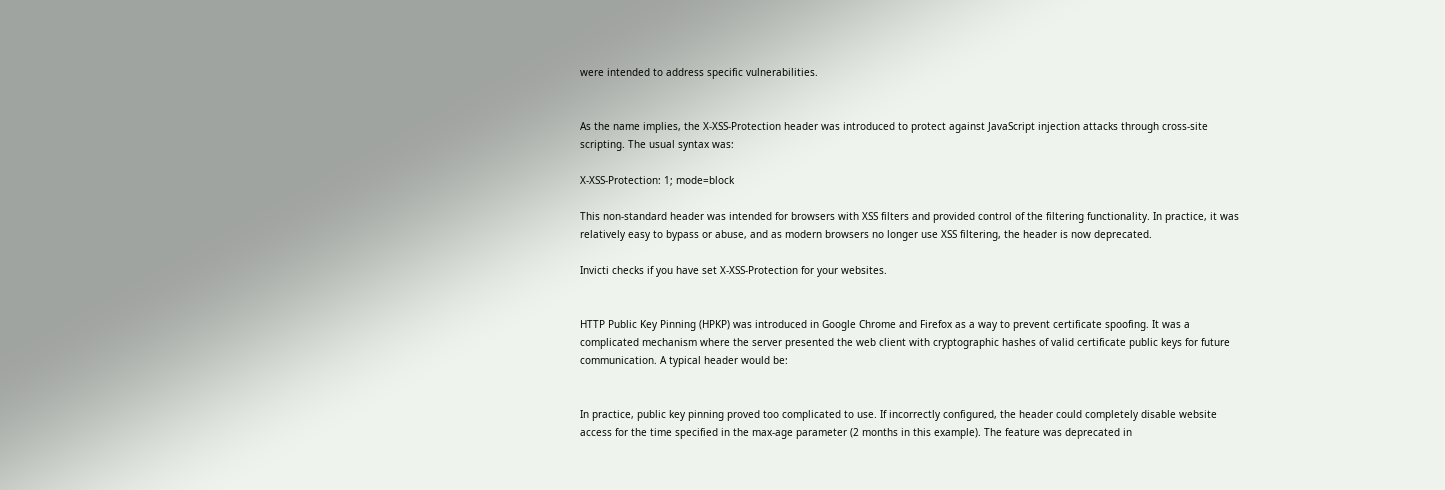were intended to address specific vulnerabilities.


As the name implies, the X-XSS-Protection header was introduced to protect against JavaScript injection attacks through cross-site scripting. The usual syntax was:

X-XSS-Protection: 1; mode=block

This non-standard header was intended for browsers with XSS filters and provided control of the filtering functionality. In practice, it was relatively easy to bypass or abuse, and as modern browsers no longer use XSS filtering, the header is now deprecated.

Invicti checks if you have set X-XSS-Protection for your websites.


HTTP Public Key Pinning (HPKP) was introduced in Google Chrome and Firefox as a way to prevent certificate spoofing. It was a complicated mechanism where the server presented the web client with cryptographic hashes of valid certificate public keys for future communication. A typical header would be:


In practice, public key pinning proved too complicated to use. If incorrectly configured, the header could completely disable website access for the time specified in the max‑age parameter (2 months in this example). The feature was deprecated in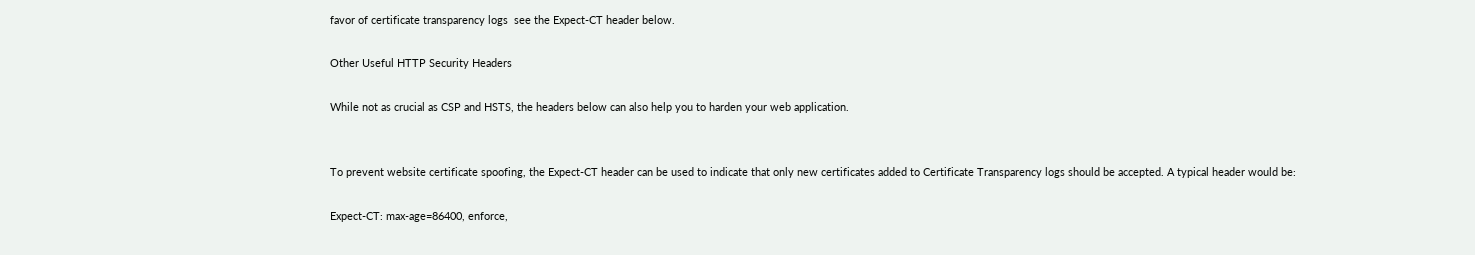favor of certificate transparency logs  see the Expect-CT header below.

Other Useful HTTP Security Headers

While not as crucial as CSP and HSTS, the headers below can also help you to harden your web application.


To prevent website certificate spoofing, the Expect-CT header can be used to indicate that only new certificates added to Certificate Transparency logs should be accepted. A typical header would be:

Expect-CT: max-age=86400, enforce,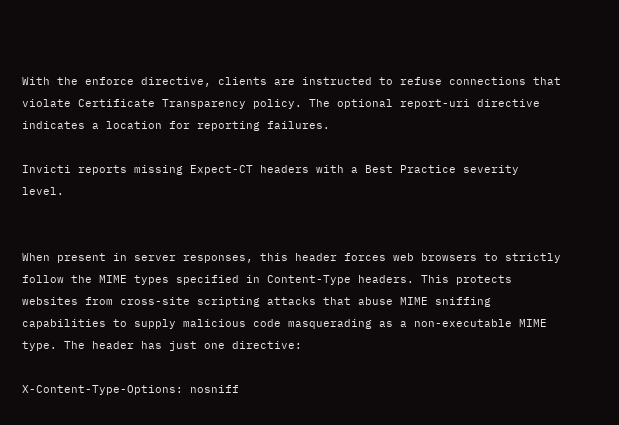With the enforce directive, clients are instructed to refuse connections that violate Certificate Transparency policy. The optional report-uri directive indicates a location for reporting failures.

Invicti reports missing Expect-CT headers with a Best Practice severity level.


When present in server responses, this header forces web browsers to strictly follow the MIME types specified in Content-Type headers. This protects websites from cross-site scripting attacks that abuse MIME sniffing capabilities to supply malicious code masquerading as a non-executable MIME type. The header has just one directive:

X-Content-Type-Options: nosniff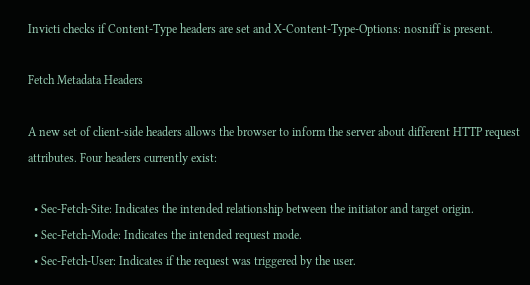Invicti checks if Content-Type headers are set and X-Content-Type-Options: nosniff is present.

Fetch Metadata Headers

A new set of client-side headers allows the browser to inform the server about different HTTP request attributes. Four headers currently exist:

  • Sec-Fetch-Site: Indicates the intended relationship between the initiator and target origin.
  • Sec-Fetch-Mode: Indicates the intended request mode.
  • Sec-Fetch-User: Indicates if the request was triggered by the user.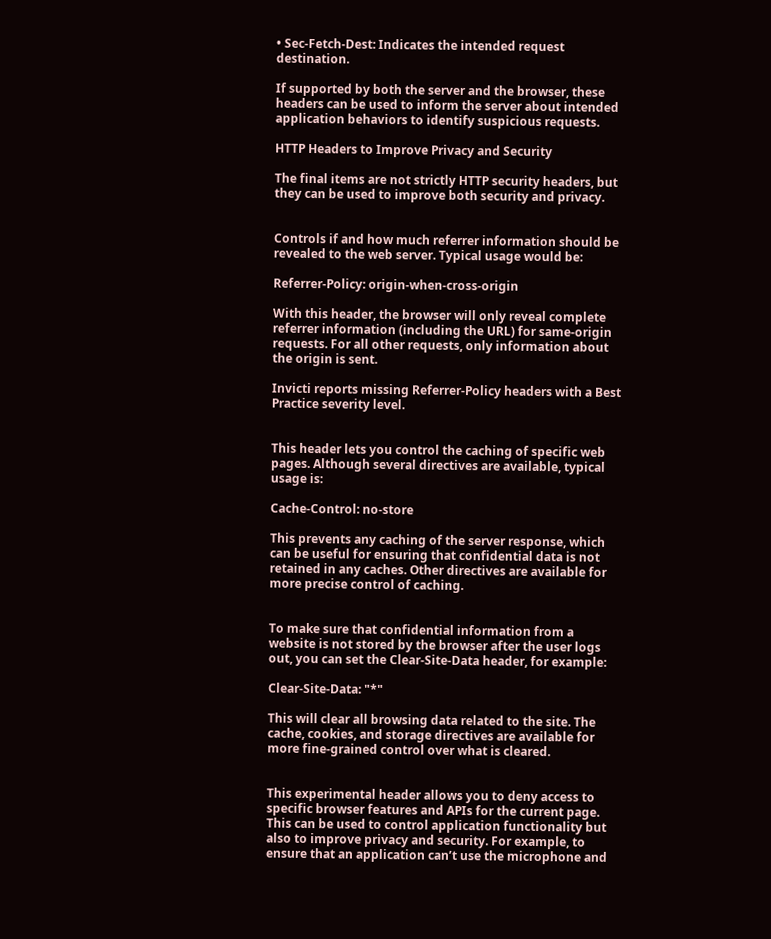• Sec-Fetch-Dest: Indicates the intended request destination.

If supported by both the server and the browser, these headers can be used to inform the server about intended application behaviors to identify suspicious requests.

HTTP Headers to Improve Privacy and Security

The final items are not strictly HTTP security headers, but they can be used to improve both security and privacy.


Controls if and how much referrer information should be revealed to the web server. Typical usage would be:

Referrer-Policy: origin-when-cross-origin

With this header, the browser will only reveal complete referrer information (including the URL) for same-origin requests. For all other requests, only information about the origin is sent.

Invicti reports missing Referrer-Policy headers with a Best Practice severity level.


This header lets you control the caching of specific web pages. Although several directives are available, typical usage is:

Cache-Control: no-store

This prevents any caching of the server response, which can be useful for ensuring that confidential data is not retained in any caches. Other directives are available for more precise control of caching.


To make sure that confidential information from a website is not stored by the browser after the user logs out, you can set the Clear-Site-Data header, for example:

Clear-Site-Data: "*"

This will clear all browsing data related to the site. The cache, cookies, and storage directives are available for more fine-grained control over what is cleared.


This experimental header allows you to deny access to specific browser features and APIs for the current page. This can be used to control application functionality but also to improve privacy and security. For example, to ensure that an application can’t use the microphone and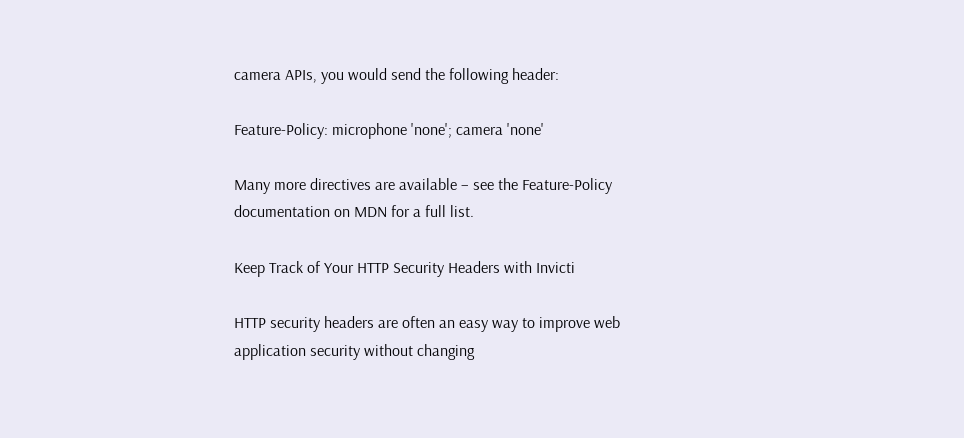camera APIs, you would send the following header:

Feature-Policy: microphone 'none'; camera 'none'

Many more directives are available – see the Feature-Policy documentation on MDN for a full list.

Keep Track of Your HTTP Security Headers with Invicti

HTTP security headers are often an easy way to improve web application security without changing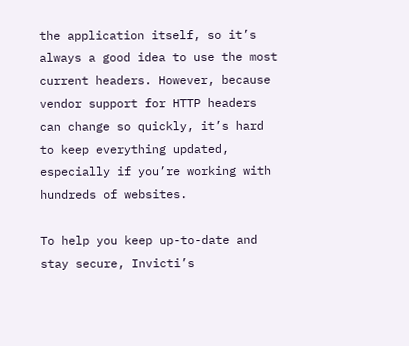the application itself, so it’s always a good idea to use the most current headers. However, because vendor support for HTTP headers can change so quickly, it’s hard to keep everything updated, especially if you’re working with hundreds of websites.

To help you keep up-to-date and stay secure, Invicti’s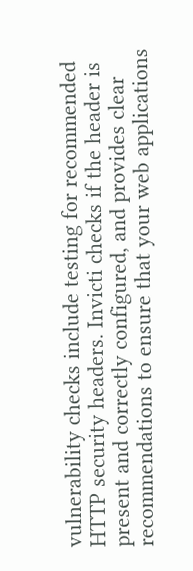vulnerability checks include testing for recommended HTTP security headers. Invicti checks if the header is present and correctly configured, and provides clear recommendations to ensure that your web applications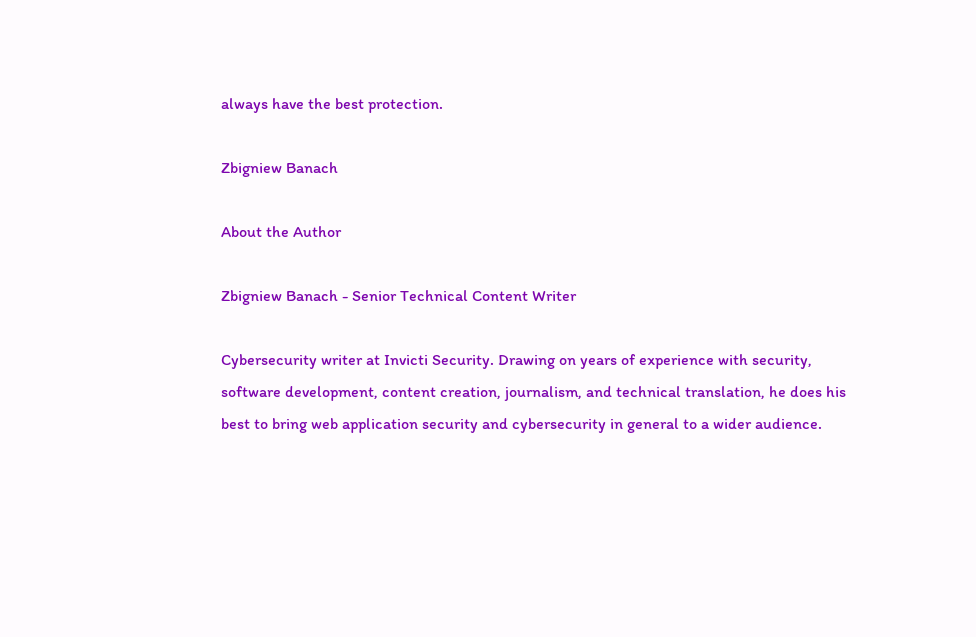always have the best protection.

Zbigniew Banach

About the Author

Zbigniew Banach - Senior Technical Content Writer

Cybersecurity writer at Invicti Security. Drawing on years of experience with security, software development, content creation, journalism, and technical translation, he does his best to bring web application security and cybersecurity in general to a wider audience.